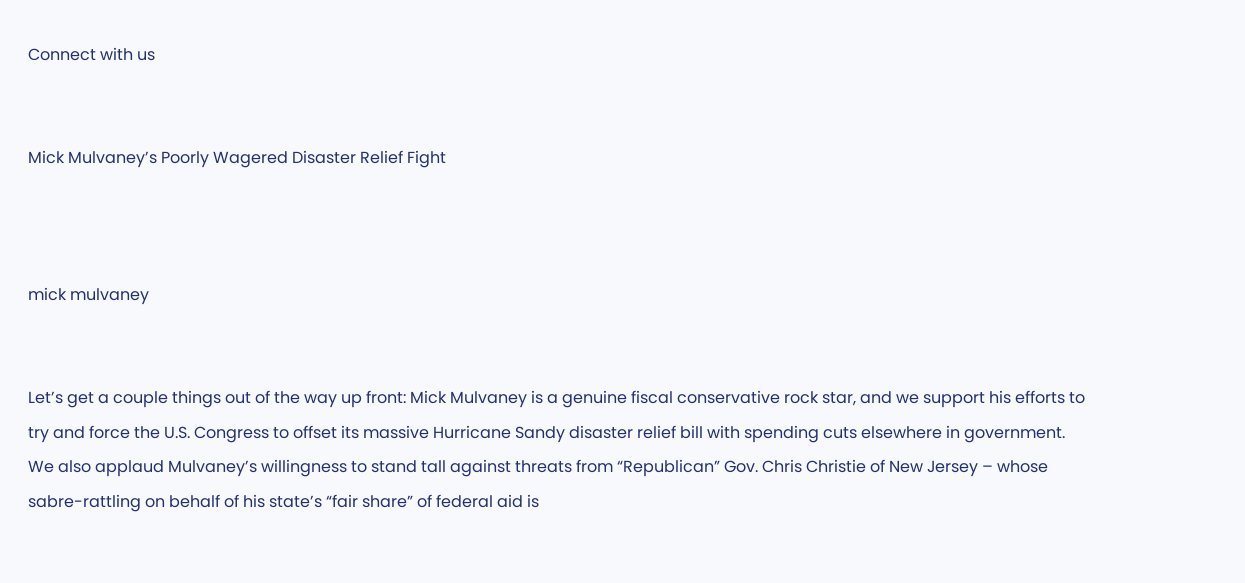Connect with us


Mick Mulvaney’s Poorly Wagered Disaster Relief Fight



mick mulvaney


Let’s get a couple things out of the way up front: Mick Mulvaney is a genuine fiscal conservative rock star, and we support his efforts to try and force the U.S. Congress to offset its massive Hurricane Sandy disaster relief bill with spending cuts elsewhere in government. We also applaud Mulvaney’s willingness to stand tall against threats from “Republican” Gov. Chris Christie of New Jersey – whose sabre-rattling on behalf of his state’s “fair share” of federal aid is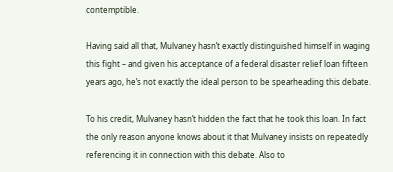contemptible.

Having said all that, Mulvaney hasn’t exactly distinguished himself in waging this fight – and given his acceptance of a federal disaster relief loan fifteen years ago, he’s not exactly the ideal person to be spearheading this debate.

To his credit, Mulvaney hasn’t hidden the fact that he took this loan. In fact the only reason anyone knows about it that Mulvaney insists on repeatedly referencing it in connection with this debate. Also to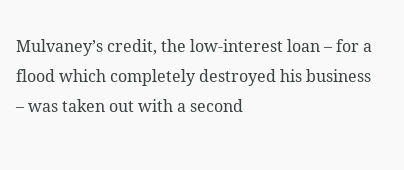Mulvaney’s credit, the low-interest loan – for a flood which completely destroyed his business – was taken out with a second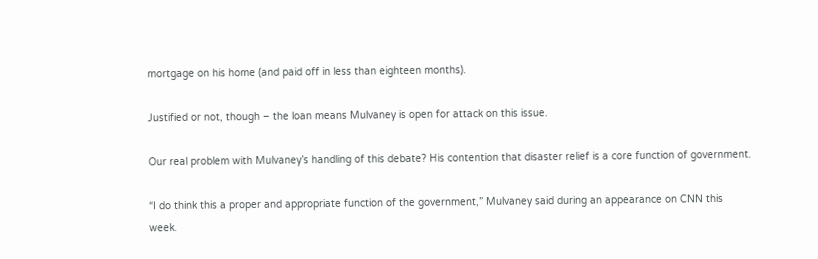mortgage on his home (and paid off in less than eighteen months).

Justified or not, though – the loan means Mulvaney is open for attack on this issue.

Our real problem with Mulvaney’s handling of this debate? His contention that disaster relief is a core function of government.

“I do think this a proper and appropriate function of the government,” Mulvaney said during an appearance on CNN this week.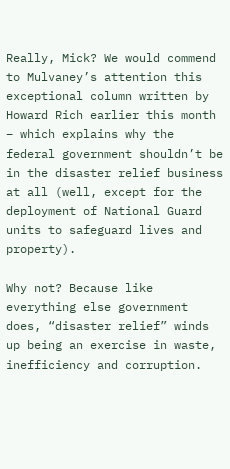Really, Mick? We would commend to Mulvaney’s attention this exceptional column written by Howard Rich earlier this month – which explains why the federal government shouldn’t be in the disaster relief business at all (well, except for the deployment of National Guard units to safeguard lives and property).

Why not? Because like everything else government does, “disaster relief” winds up being an exercise in waste, inefficiency and corruption.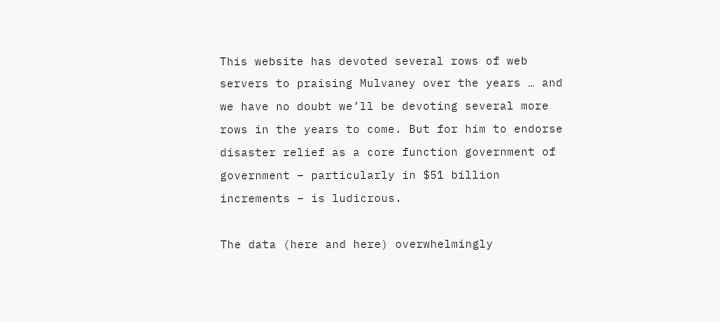This website has devoted several rows of web servers to praising Mulvaney over the years … and we have no doubt we’ll be devoting several more rows in the years to come. But for him to endorse disaster relief as a core function government of government – particularly in $51 billion increments – is ludicrous.

The data (here and here) overwhelmingly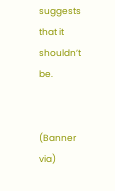suggests that it shouldn’t be.


(Banner via)